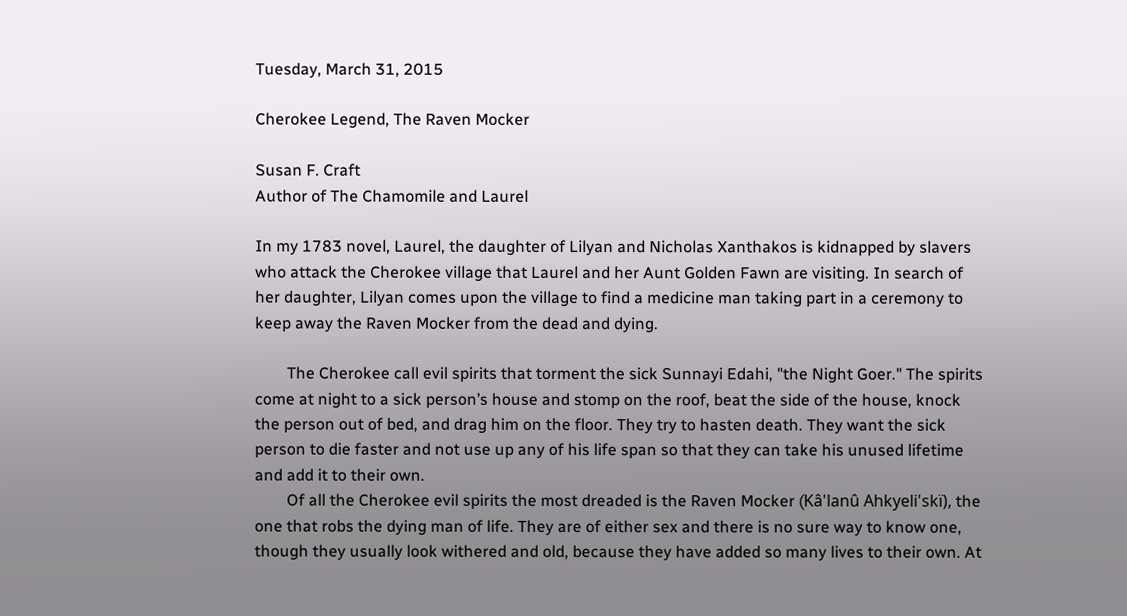Tuesday, March 31, 2015

Cherokee Legend, The Raven Mocker

Susan F. Craft
Author of The Chamomile and Laurel

In my 1783 novel, Laurel, the daughter of Lilyan and Nicholas Xanthakos is kidnapped by slavers who attack the Cherokee village that Laurel and her Aunt Golden Fawn are visiting. In search of her daughter, Lilyan comes upon the village to find a medicine man taking part in a ceremony to keep away the Raven Mocker from the dead and dying.

        The Cherokee call evil spirits that torment the sick Sunnayi Edahi, "the Night Goer." The spirits come at night to a sick person’s house and stomp on the roof, beat the side of the house, knock the person out of bed, and drag him on the floor. They try to hasten death. They want the sick person to die faster and not use up any of his life span so that they can take his unused lifetime and add it to their own.
        Of all the Cherokee evil spirits the most dreaded is the Raven Mocker (Kâ'lanû Ahkyeli'skï), the one that robs the dying man of life. They are of either sex and there is no sure way to know one, though they usually look withered and old, because they have added so many lives to their own. At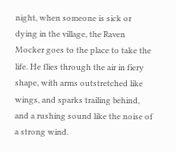night, when someone is sick or dying in the village, the Raven Mocker goes to the place to take the life. He flies through the air in fiery shape, with arms outstretched like wings, and sparks trailing behind, and a rushing sound like the noise of a strong wind.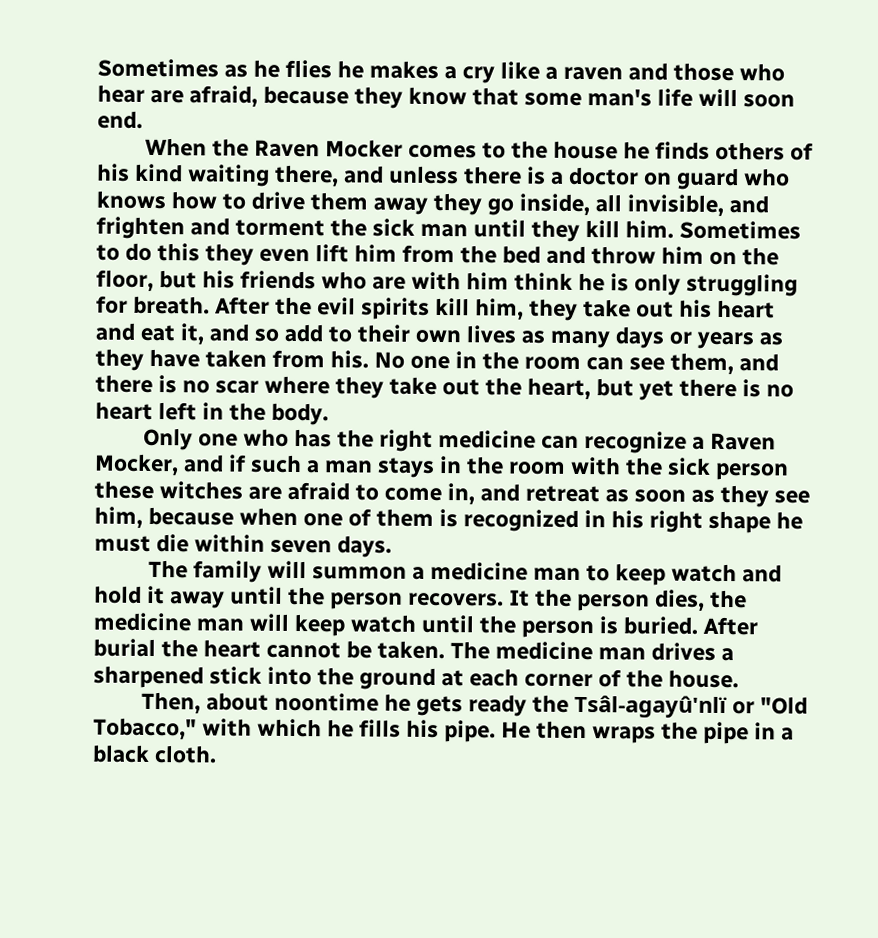Sometimes as he flies he makes a cry like a raven and those who hear are afraid, because they know that some man's life will soon end.
        When the Raven Mocker comes to the house he finds others of his kind waiting there, and unless there is a doctor on guard who knows how to drive them away they go inside, all invisible, and frighten and torment the sick man until they kill him. Sometimes to do this they even lift him from the bed and throw him on the floor, but his friends who are with him think he is only struggling for breath. After the evil spirits kill him, they take out his heart and eat it, and so add to their own lives as many days or years as they have taken from his. No one in the room can see them, and there is no scar where they take out the heart, but yet there is no heart left in the body.
        Only one who has the right medicine can recognize a Raven Mocker, and if such a man stays in the room with the sick person these witches are afraid to come in, and retreat as soon as they see him, because when one of them is recognized in his right shape he must die within seven days.
         The family will summon a medicine man to keep watch and hold it away until the person recovers. It the person dies, the medicine man will keep watch until the person is buried. After burial the heart cannot be taken. The medicine man drives a sharpened stick into the ground at each corner of the house.
        Then, about noontime he gets ready the Tsâl-agayû'nlï or "Old Tobacco," with which he fills his pipe. He then wraps the pipe in a black cloth.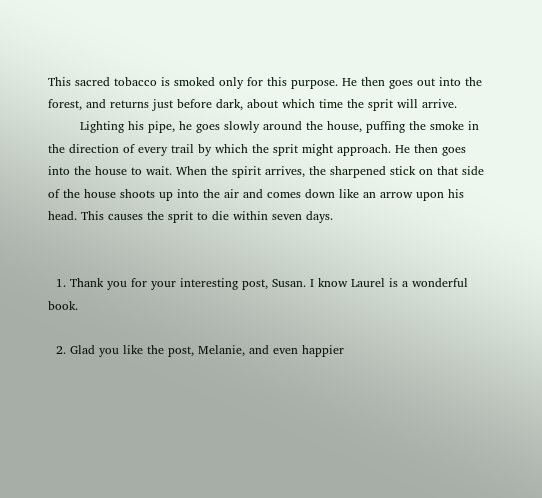This sacred tobacco is smoked only for this purpose. He then goes out into the forest, and returns just before dark, about which time the sprit will arrive.
        Lighting his pipe, he goes slowly around the house, puffing the smoke in the direction of every trail by which the sprit might approach. He then goes into the house to wait. When the spirit arrives, the sharpened stick on that side of the house shoots up into the air and comes down like an arrow upon his head. This causes the sprit to die within seven days.


  1. Thank you for your interesting post, Susan. I know Laurel is a wonderful book.

  2. Glad you like the post, Melanie, and even happier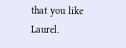that you like Laurel.